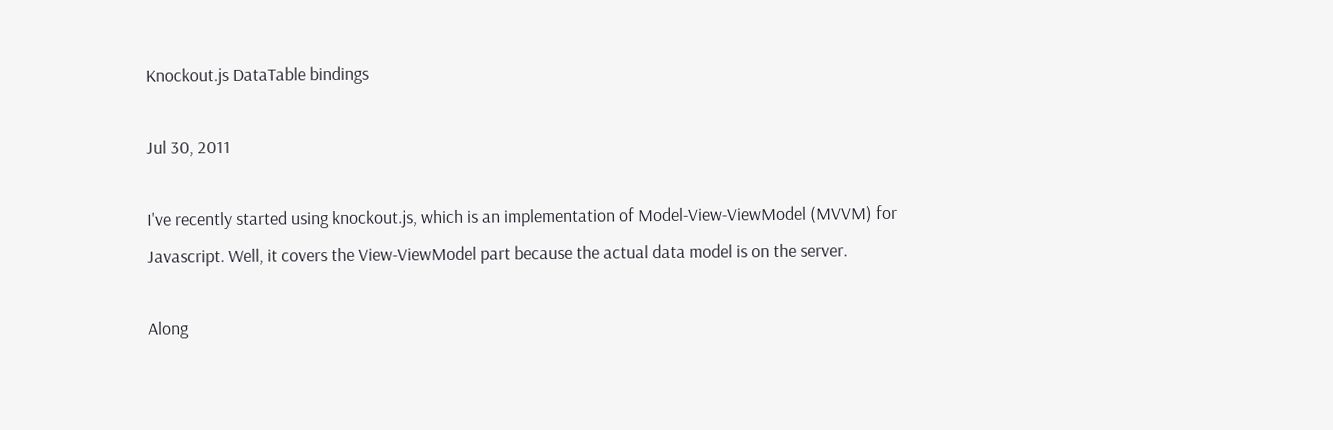Knockout.js DataTable bindings

Jul 30, 2011

I've recently started using knockout.js, which is an implementation of Model-View-ViewModel (MVVM) for Javascript. Well, it covers the View-ViewModel part because the actual data model is on the server.

Along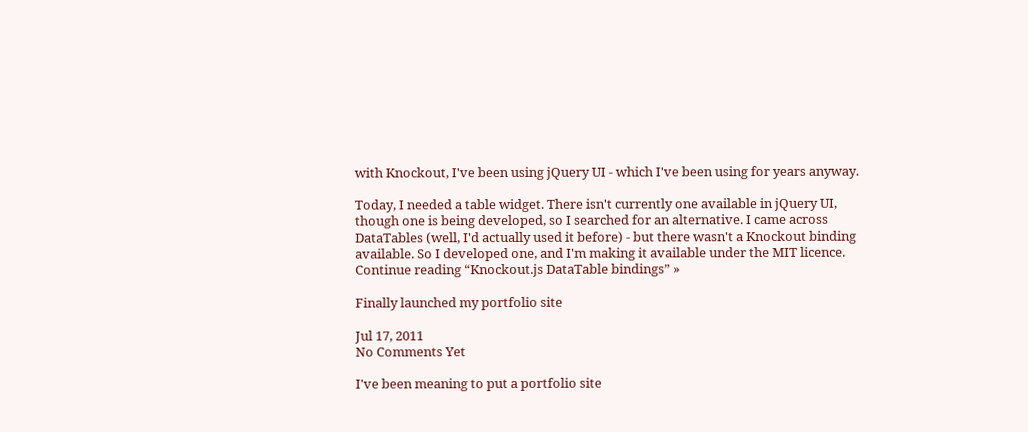with Knockout, I've been using jQuery UI - which I've been using for years anyway.

Today, I needed a table widget. There isn't currently one available in jQuery UI, though one is being developed, so I searched for an alternative. I came across DataTables (well, I'd actually used it before) - but there wasn't a Knockout binding available. So I developed one, and I'm making it available under the MIT licence. Continue reading “Knockout.js DataTable bindings” »

Finally launched my portfolio site

Jul 17, 2011
No Comments Yet

I've been meaning to put a portfolio site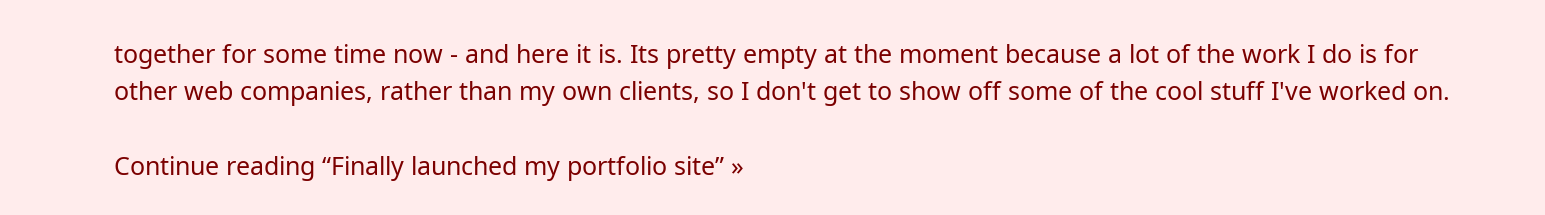together for some time now - and here it is. Its pretty empty at the moment because a lot of the work I do is for other web companies, rather than my own clients, so I don't get to show off some of the cool stuff I've worked on.

Continue reading “Finally launched my portfolio site” »